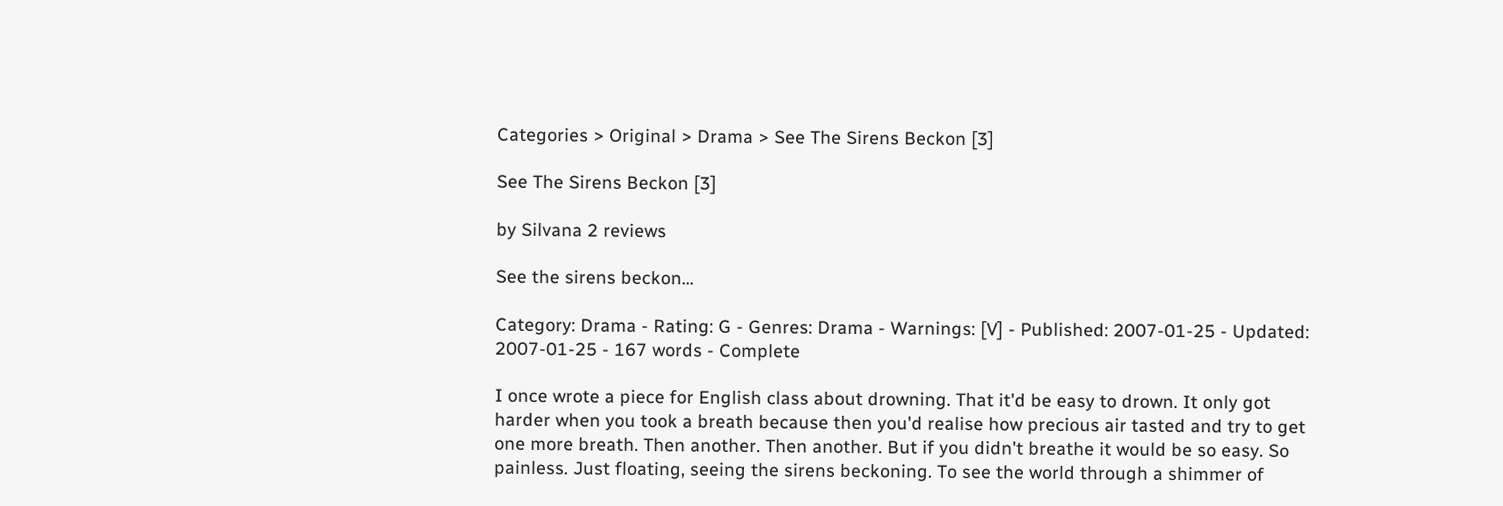Categories > Original > Drama > See The Sirens Beckon [3]

See The Sirens Beckon [3]

by Silvana 2 reviews

See the sirens beckon...

Category: Drama - Rating: G - Genres: Drama - Warnings: [V] - Published: 2007-01-25 - Updated: 2007-01-25 - 167 words - Complete

I once wrote a piece for English class about drowning. That it'd be easy to drown. It only got harder when you took a breath because then you'd realise how precious air tasted and try to get one more breath. Then another. Then another. But if you didn't breathe it would be so easy. So painless. Just floating, seeing the sirens beckoning. To see the world through a shimmer of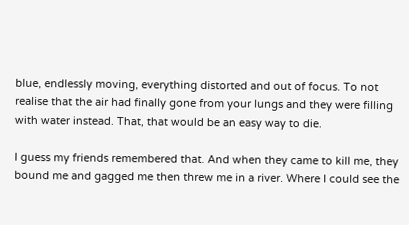blue, endlessly moving, everything distorted and out of focus. To not realise that the air had finally gone from your lungs and they were filling with water instead. That, that would be an easy way to die.

I guess my friends remembered that. And when they came to kill me, they bound me and gagged me then threw me in a river. Where I could see the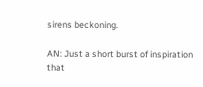sirens beckoning.

AN: Just a short burst of inspiration that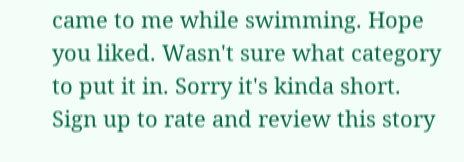came to me while swimming. Hope you liked. Wasn't sure what category to put it in. Sorry it's kinda short.
Sign up to rate and review this story